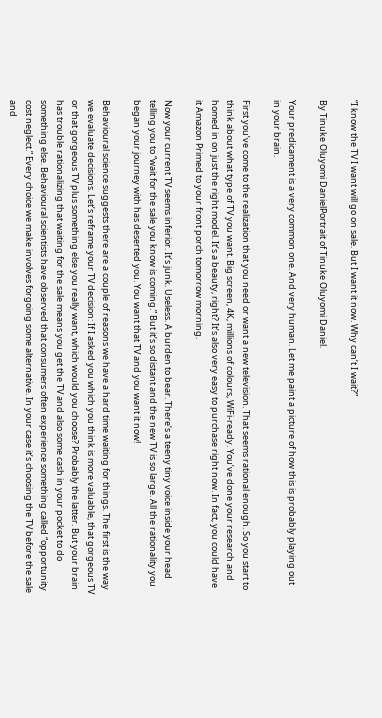“I know the TV I want will go on sale. But I want it now. Why can’t I wait?”

By Tinuke Oluyomi DanielPortrait of Tinuke Oluyomi Daniel.

Your predicament is a very common one. And very human. Let me paint a picture of how this is probably playing out in your brain.

First you’ve come to the realization that you need or want a new television. That seems rational enough. So you start to think about what type of TV you want. Big screen, 4K, millions of colours, WiFi-ready. You’ve done your research and homed in on just the right model. It’s a beauty, right? It’s also very easy to purchase right now. In fact, you could have it Amazon Primed to your front porch tomorrow morning.

Now your current TV seems inferior. It’s junk. Useless. A burden to bear. There’s a teeny tiny voice inside your head telling you to “wait for the sale you know is coming.” But it’s so distant and the new TV is so large. All the rationality you began your journey with has deserted you. You want that TV and you want it now!

Behavioural science suggests there are a couple of reasons we have a hard time waiting for things. The first is the way we evaluate decisions. Let’s reframe your TV decision: If I asked you which you think is more valuable, that gorgeous TV or that gorgeous TV plus something else you really want, which would you choose? Probably the latter. But your brain has trouble rationalizing that waiting for the sale means you get the TV and also some cash in your pocket to do something else. Behavioural scientists have observed that consumers often experience something called “opportunity cost neglect.” Every choice we make involves forgoing some alternative. In your case it’s choosing the TV before the sale and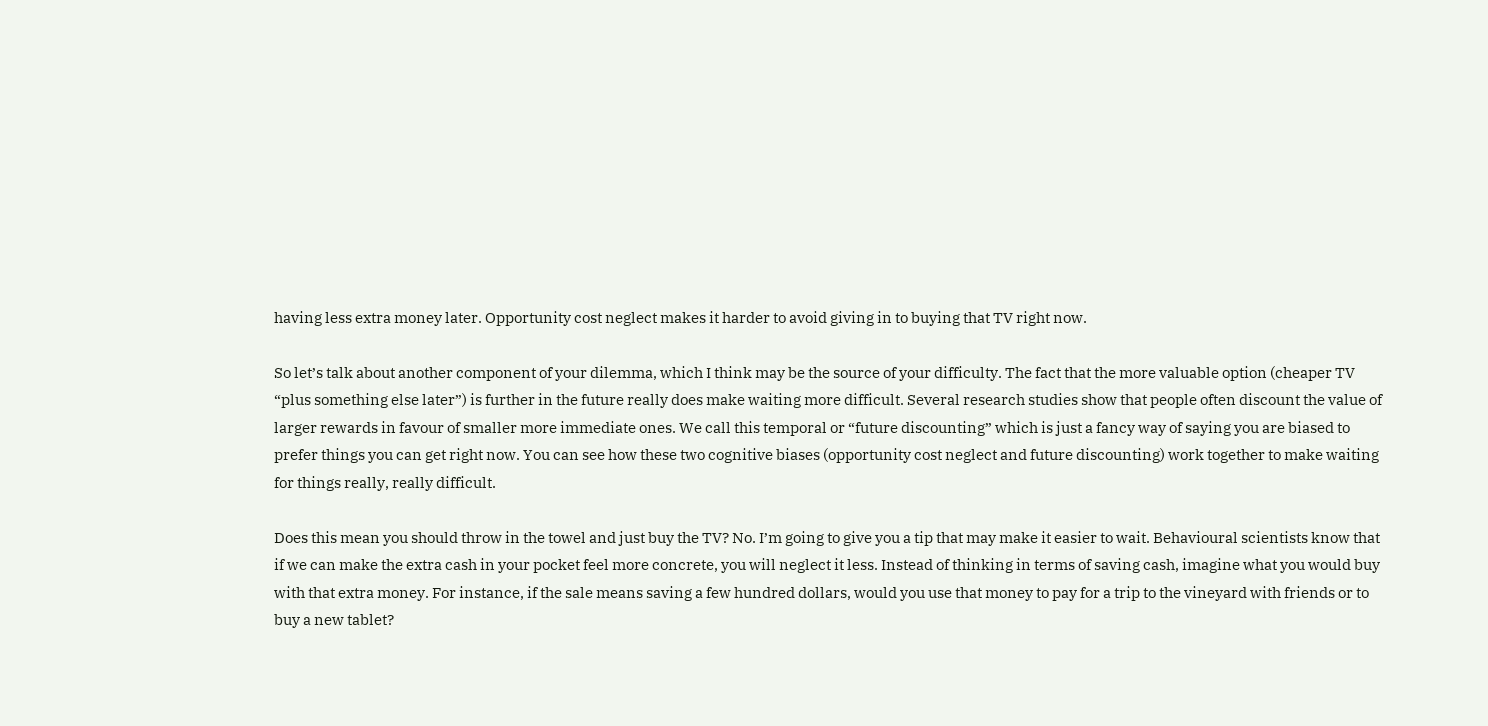having less extra money later. Opportunity cost neglect makes it harder to avoid giving in to buying that TV right now.

So let’s talk about another component of your dilemma, which I think may be the source of your difficulty. The fact that the more valuable option (cheaper TV “plus something else later”) is further in the future really does make waiting more difficult. Several research studies show that people often discount the value of larger rewards in favour of smaller more immediate ones. We call this temporal or “future discounting” which is just a fancy way of saying you are biased to prefer things you can get right now. You can see how these two cognitive biases (opportunity cost neglect and future discounting) work together to make waiting for things really, really difficult.

Does this mean you should throw in the towel and just buy the TV? No. I’m going to give you a tip that may make it easier to wait. Behavioural scientists know that if we can make the extra cash in your pocket feel more concrete, you will neglect it less. Instead of thinking in terms of saving cash, imagine what you would buy with that extra money. For instance, if the sale means saving a few hundred dollars, would you use that money to pay for a trip to the vineyard with friends or to buy a new tablet?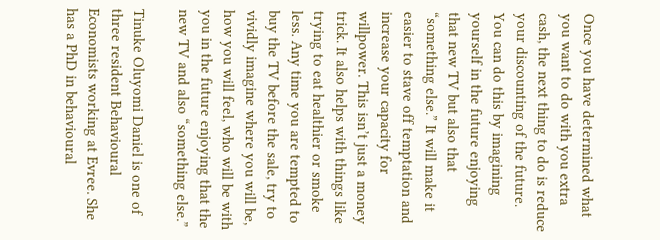Once you have determined what you want to do with you extra cash, the next thing to do is reduce your discounting of the future. You can do this by imagining yourself in the future enjoying that new TV but also that “something else.” It will make it easier to stave off temptation and increase your capacity for willpower. This isn’t just a money trick. It also helps with things like trying to eat healthier or smoke less. Any time you are tempted to buy the TV before the sale, try to vividly imagine where you will be, how you will feel, who will be with you in the future enjoying that the new TV and also “something else.”

Tinuke Oluyomi Daniel is one of three resident Behavioural Economists working at Evree. She has a PhD in behavioural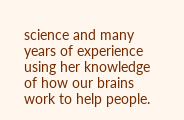science and many years of experience using her knowledge of how our brains work to help people.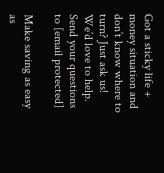Got a sticky life + money situation and don’t know where to turn? Just ask us! We’d love to help. Send your questions to [email protected]

Make saving as easy as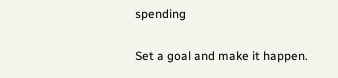spending

Set a goal and make it happen.